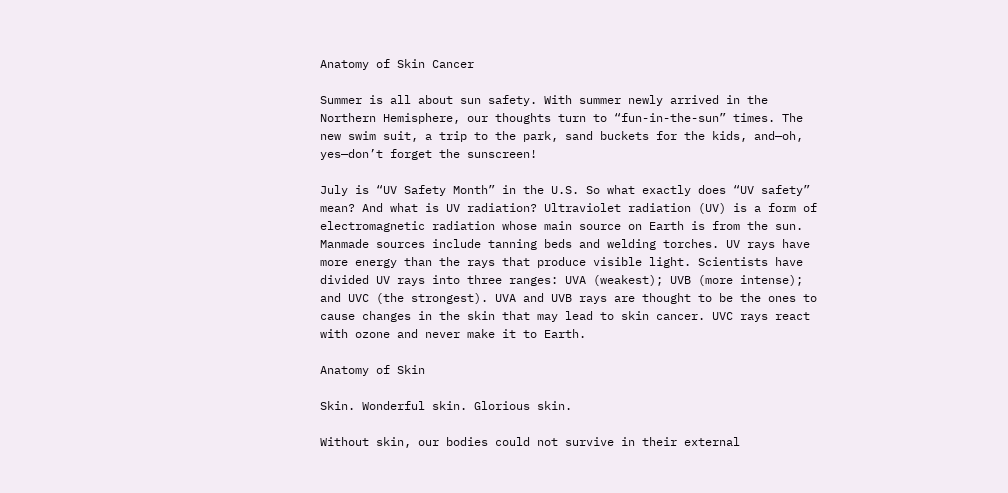Anatomy of Skin Cancer

Summer is all about sun safety. With summer newly arrived in the Northern Hemisphere, our thoughts turn to “fun-in-the-sun” times. The new swim suit, a trip to the park, sand buckets for the kids, and—oh, yes—don’t forget the sunscreen!

July is “UV Safety Month” in the U.S. So what exactly does “UV safety” mean? And what is UV radiation? Ultraviolet radiation (UV) is a form of electromagnetic radiation whose main source on Earth is from the sun. Manmade sources include tanning beds and welding torches. UV rays have more energy than the rays that produce visible light. Scientists have divided UV rays into three ranges: UVA (weakest); UVB (more intense); and UVC (the strongest). UVA and UVB rays are thought to be the ones to cause changes in the skin that may lead to skin cancer. UVC rays react with ozone and never make it to Earth.

Anatomy of Skin

Skin. Wonderful skin. Glorious skin.

Without skin, our bodies could not survive in their external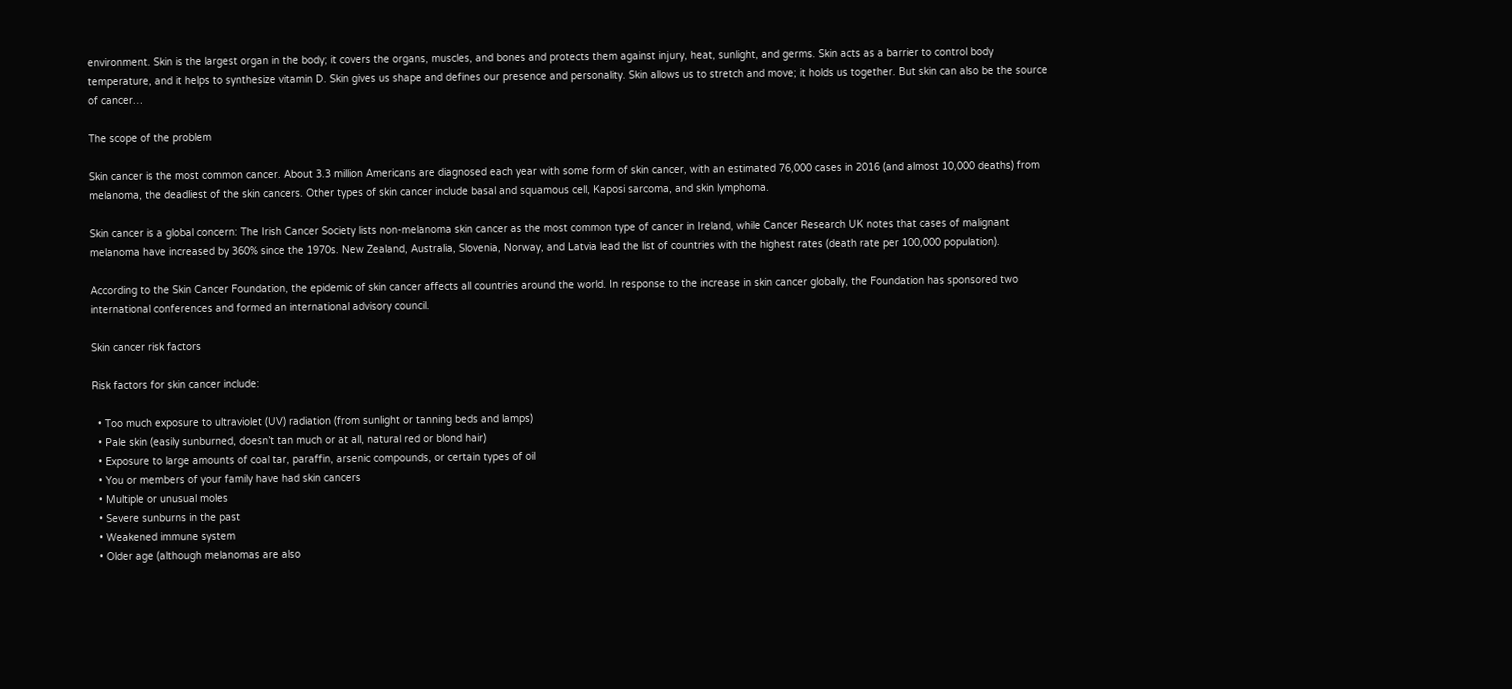environment. Skin is the largest organ in the body; it covers the organs, muscles, and bones and protects them against injury, heat, sunlight, and germs. Skin acts as a barrier to control body temperature, and it helps to synthesize vitamin D. Skin gives us shape and defines our presence and personality. Skin allows us to stretch and move; it holds us together. But skin can also be the source of cancer…

The scope of the problem

Skin cancer is the most common cancer. About 3.3 million Americans are diagnosed each year with some form of skin cancer, with an estimated 76,000 cases in 2016 (and almost 10,000 deaths) from melanoma, the deadliest of the skin cancers. Other types of skin cancer include basal and squamous cell, Kaposi sarcoma, and skin lymphoma.

Skin cancer is a global concern: The Irish Cancer Society lists non-melanoma skin cancer as the most common type of cancer in Ireland, while Cancer Research UK notes that cases of malignant melanoma have increased by 360% since the 1970s. New Zealand, Australia, Slovenia, Norway, and Latvia lead the list of countries with the highest rates (death rate per 100,000 population).

According to the Skin Cancer Foundation, the epidemic of skin cancer affects all countries around the world. In response to the increase in skin cancer globally, the Foundation has sponsored two international conferences and formed an international advisory council.

Skin cancer risk factors

Risk factors for skin cancer include:

  • Too much exposure to ultraviolet (UV) radiation (from sunlight or tanning beds and lamps)
  • Pale skin (easily sunburned, doesn’t tan much or at all, natural red or blond hair)
  • Exposure to large amounts of coal tar, paraffin, arsenic compounds, or certain types of oil
  • You or members of your family have had skin cancers
  • Multiple or unusual moles
  • Severe sunburns in the past
  • Weakened immune system
  • Older age (although melanomas are also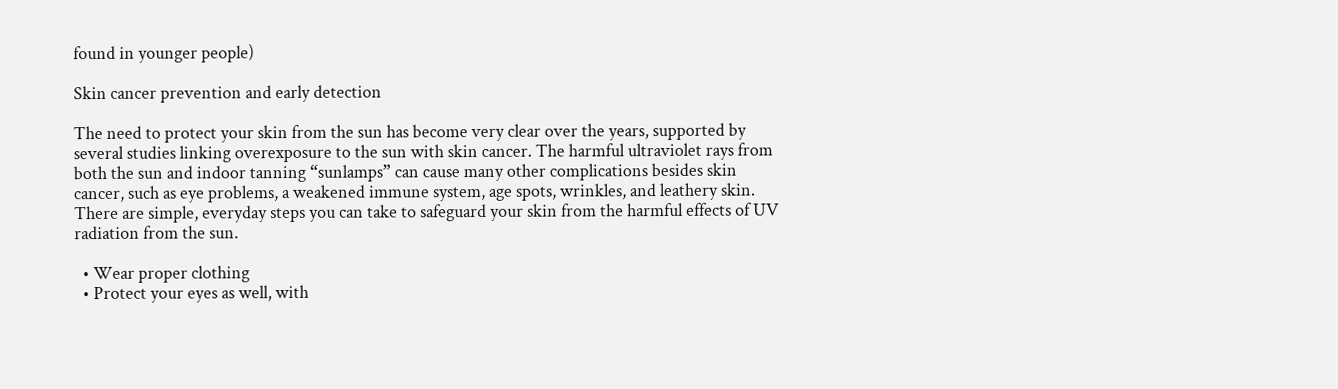found in younger people)

Skin cancer prevention and early detection

The need to protect your skin from the sun has become very clear over the years, supported by several studies linking overexposure to the sun with skin cancer. The harmful ultraviolet rays from both the sun and indoor tanning “sunlamps” can cause many other complications besides skin cancer, such as eye problems, a weakened immune system, age spots, wrinkles, and leathery skin.
There are simple, everyday steps you can take to safeguard your skin from the harmful effects of UV radiation from the sun.

  • Wear proper clothing
  • Protect your eyes as well, with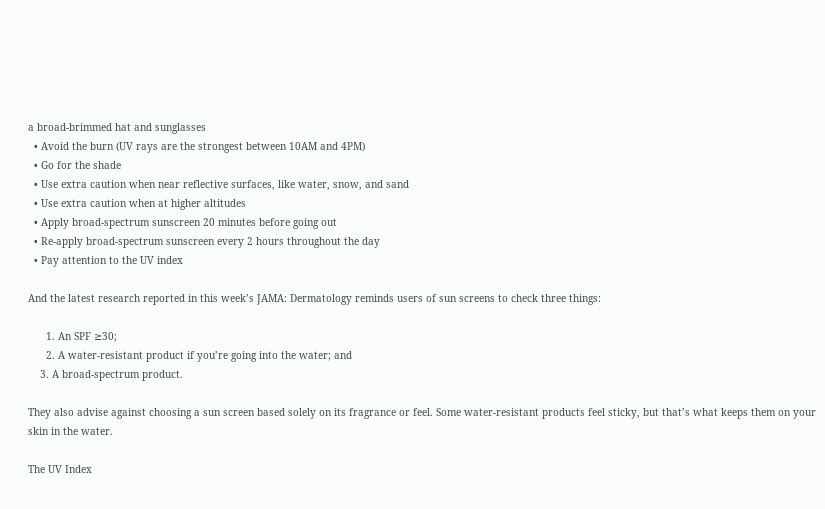a broad-brimmed hat and sunglasses
  • Avoid the burn (UV rays are the strongest between 10AM and 4PM)
  • Go for the shade
  • Use extra caution when near reflective surfaces, like water, snow, and sand
  • Use extra caution when at higher altitudes
  • Apply broad-spectrum sunscreen 20 minutes before going out
  • Re-apply broad-spectrum sunscreen every 2 hours throughout the day
  • Pay attention to the UV index

And the latest research reported in this week’s JAMA: Dermatology reminds users of sun screens to check three things:

      1. An SPF ≥30;
      2. A water-resistant product if you’re going into the water; and
    3. A broad-spectrum product.

They also advise against choosing a sun screen based solely on its fragrance or feel. Some water-resistant products feel sticky, but that’s what keeps them on your skin in the water.

The UV Index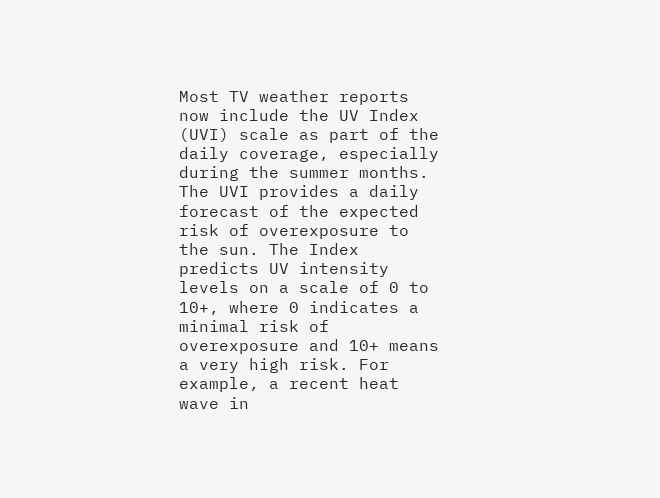Most TV weather reports now include the UV Index (UVI) scale as part of the daily coverage, especially during the summer months. The UVI provides a daily forecast of the expected risk of overexposure to the sun. The Index predicts UV intensity levels on a scale of 0 to 10+, where 0 indicates a minimal risk of overexposure and 10+ means a very high risk. For example, a recent heat wave in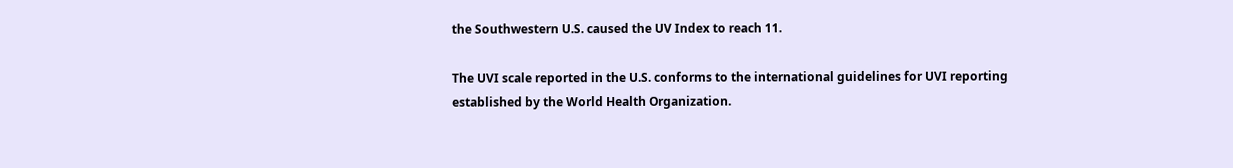the Southwestern U.S. caused the UV Index to reach 11.

The UVI scale reported in the U.S. conforms to the international guidelines for UVI reporting established by the World Health Organization.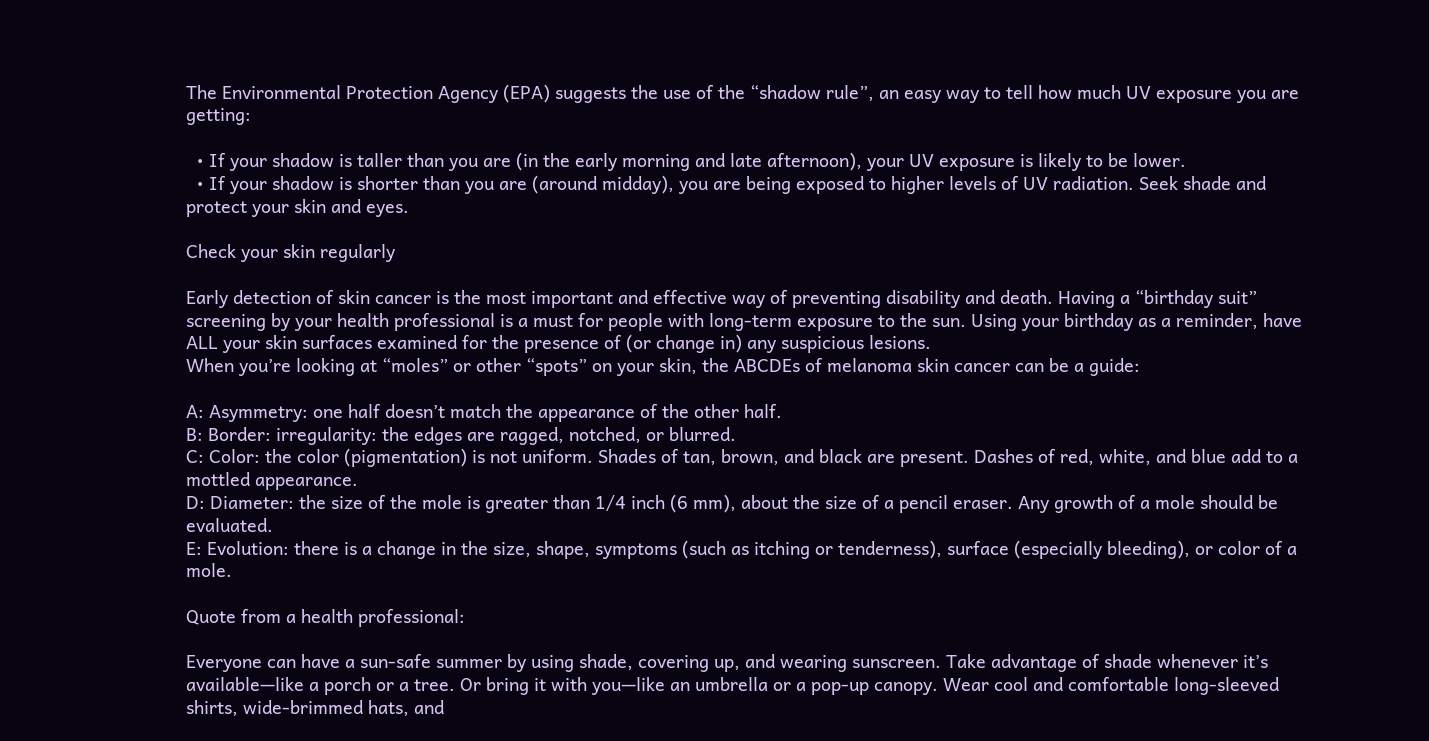The Environmental Protection Agency (EPA) suggests the use of the “shadow rule”, an easy way to tell how much UV exposure you are getting:

  • If your shadow is taller than you are (in the early morning and late afternoon), your UV exposure is likely to be lower.
  • If your shadow is shorter than you are (around midday), you are being exposed to higher levels of UV radiation. Seek shade and protect your skin and eyes.

Check your skin regularly

Early detection of skin cancer is the most important and effective way of preventing disability and death. Having a “birthday suit” screening by your health professional is a must for people with long-term exposure to the sun. Using your birthday as a reminder, have ALL your skin surfaces examined for the presence of (or change in) any suspicious lesions.
When you’re looking at “moles” or other “spots” on your skin, the ABCDEs of melanoma skin cancer can be a guide:

A: Asymmetry: one half doesn’t match the appearance of the other half.
B: Border: irregularity: the edges are ragged, notched, or blurred.
C: Color: the color (pigmentation) is not uniform. Shades of tan, brown, and black are present. Dashes of red, white, and blue add to a mottled appearance.
D: Diameter: the size of the mole is greater than 1/4 inch (6 mm), about the size of a pencil eraser. Any growth of a mole should be evaluated.
E: Evolution: there is a change in the size, shape, symptoms (such as itching or tenderness), surface (especially bleeding), or color of a mole.

Quote from a health professional:

Everyone can have a sun-safe summer by using shade, covering up, and wearing sunscreen. Take advantage of shade whenever it’s available—like a porch or a tree. Or bring it with you—like an umbrella or a pop-up canopy. Wear cool and comfortable long-sleeved shirts, wide-brimmed hats, and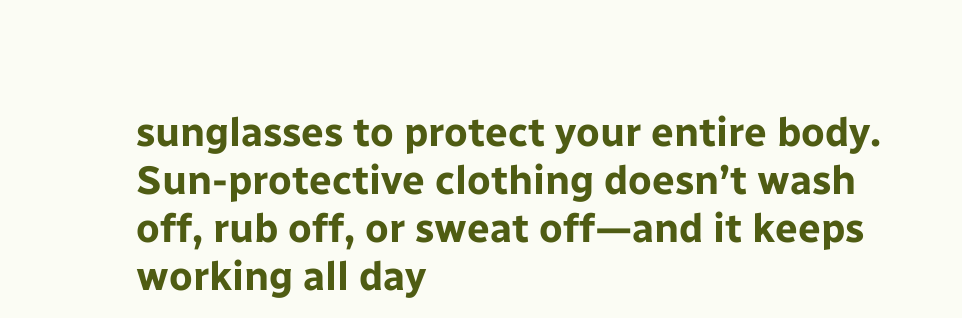sunglasses to protect your entire body. Sun-protective clothing doesn’t wash off, rub off, or sweat off—and it keeps working all day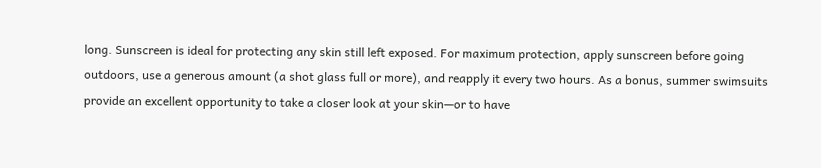long. Sunscreen is ideal for protecting any skin still left exposed. For maximum protection, apply sunscreen before going outdoors, use a generous amount (a shot glass full or more), and reapply it every two hours. As a bonus, summer swimsuits provide an excellent opportunity to take a closer look at your skin—or to have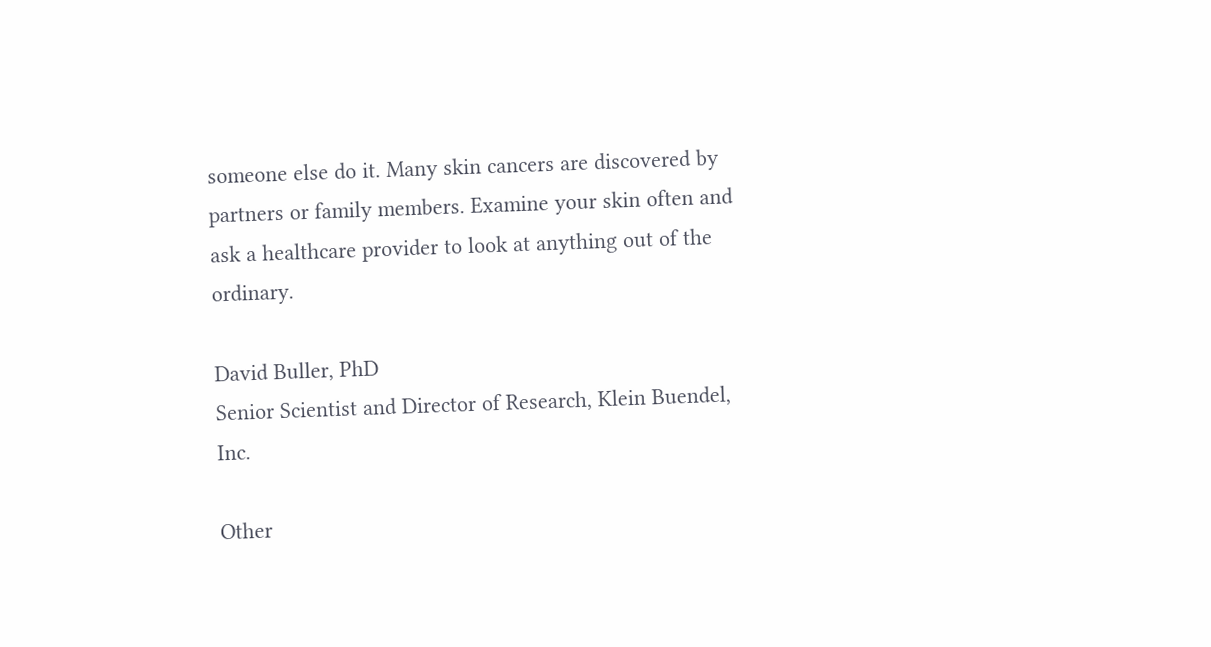someone else do it. Many skin cancers are discovered by partners or family members. Examine your skin often and ask a healthcare provider to look at anything out of the ordinary.

David Buller, PhD
Senior Scientist and Director of Research, Klein Buendel, Inc.

Other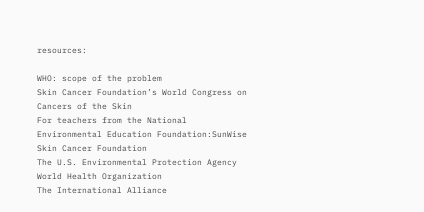resources:

WHO: scope of the problem
Skin Cancer Foundation’s World Congress on Cancers of the Skin
For teachers from the National Environmental Education Foundation:SunWise
Skin Cancer Foundation
The U.S. Environmental Protection Agency
World Health Organization
The International Alliance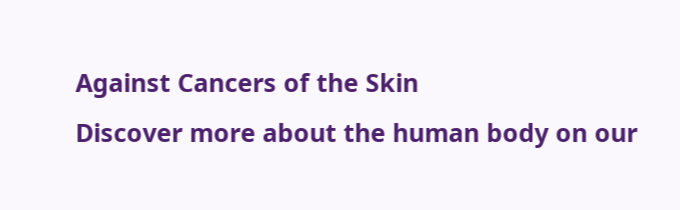Against Cancers of the Skin
Discover more about the human body on our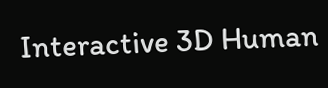Interactive 3D Human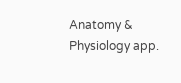Anatomy & Physiology app.